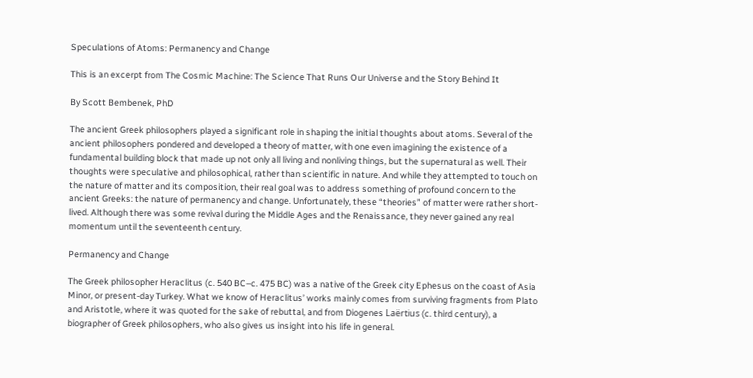Speculations of Atoms: Permanency and Change

This is an excerpt from The Cosmic Machine: The Science That Runs Our Universe and the Story Behind It

By Scott Bembenek, PhD

The ancient Greek philosophers played a significant role in shaping the initial thoughts about atoms. Several of the ancient philosophers pondered and developed a theory of matter, with one even imagining the existence of a fundamental building block that made up not only all living and nonliving things, but the supernatural as well. Their thoughts were speculative and philosophical, rather than scientific in nature. And while they attempted to touch on the nature of matter and its composition, their real goal was to address something of profound concern to the ancient Greeks: the nature of permanency and change. Unfortunately, these “theories” of matter were rather short-lived. Although there was some revival during the Middle Ages and the Renaissance, they never gained any real momentum until the seventeenth century.

Permanency and Change

The Greek philosopher Heraclitus (c. 540 BC–c. 475 BC) was a native of the Greek city Ephesus on the coast of Asia Minor, or present-day Turkey. What we know of Heraclitus’ works mainly comes from surviving fragments from Plato and Aristotle, where it was quoted for the sake of rebuttal, and from Diogenes Laërtius (c. third century), a biographer of Greek philosophers, who also gives us insight into his life in general.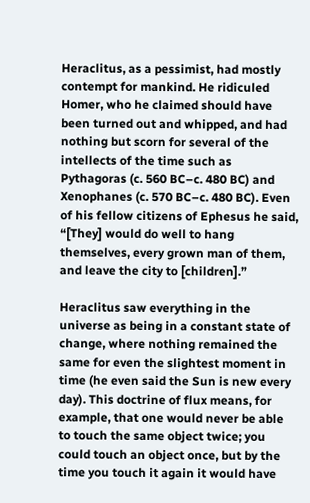Heraclitus, as a pessimist, had mostly contempt for mankind. He ridiculed Homer, who he claimed should have been turned out and whipped, and had nothing but scorn for several of the intellects of the time such as Pythagoras (c. 560 BC–c. 480 BC) and Xenophanes (c. 570 BC–c. 480 BC). Even of his fellow citizens of Ephesus he said, “[They] would do well to hang themselves, every grown man of them, and leave the city to [children].”

Heraclitus saw everything in the universe as being in a constant state of change, where nothing remained the same for even the slightest moment in time (he even said the Sun is new every day). This doctrine of flux means, for example, that one would never be able to touch the same object twice; you could touch an object once, but by the time you touch it again it would have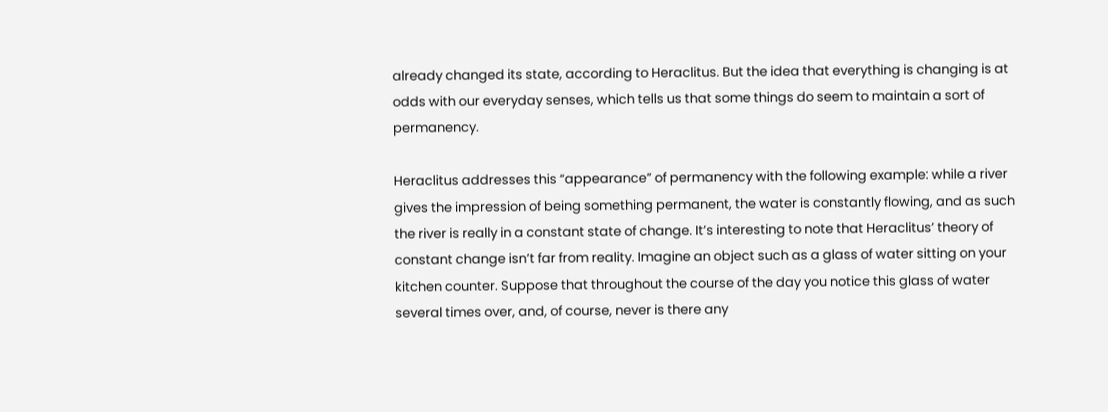already changed its state, according to Heraclitus. But the idea that everything is changing is at odds with our everyday senses, which tells us that some things do seem to maintain a sort of permanency.

Heraclitus addresses this “appearance” of permanency with the following example: while a river gives the impression of being something permanent, the water is constantly flowing, and as such the river is really in a constant state of change. It’s interesting to note that Heraclitus’ theory of constant change isn’t far from reality. Imagine an object such as a glass of water sitting on your kitchen counter. Suppose that throughout the course of the day you notice this glass of water several times over, and, of course, never is there any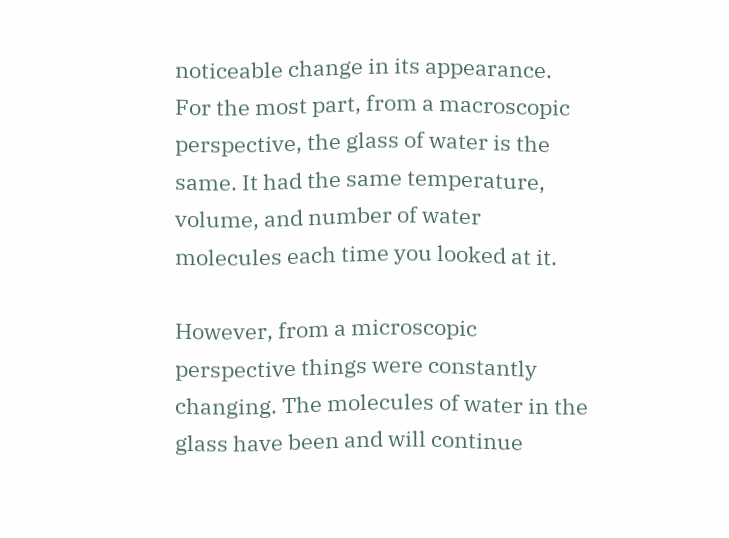noticeable change in its appearance. For the most part, from a macroscopic perspective, the glass of water is the same. It had the same temperature, volume, and number of water molecules each time you looked at it.

However, from a microscopic perspective things were constantly changing. The molecules of water in the glass have been and will continue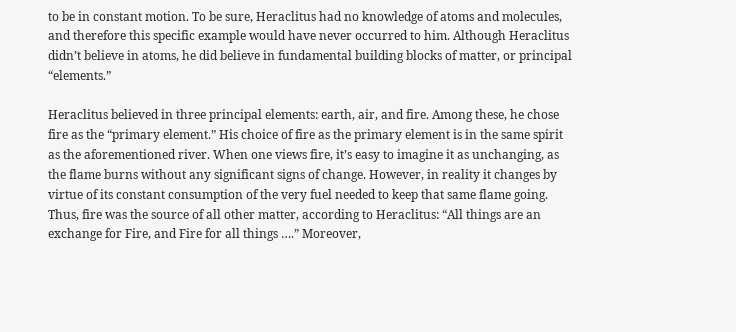to be in constant motion. To be sure, Heraclitus had no knowledge of atoms and molecules, and therefore this specific example would have never occurred to him. Although Heraclitus didn’t believe in atoms, he did believe in fundamental building blocks of matter, or principal “elements.”

Heraclitus believed in three principal elements: earth, air, and fire. Among these, he chose fire as the “primary element.” His choice of fire as the primary element is in the same spirit as the aforementioned river. When one views fire, it’s easy to imagine it as unchanging, as the flame burns without any significant signs of change. However, in reality it changes by virtue of its constant consumption of the very fuel needed to keep that same flame going. Thus, fire was the source of all other matter, according to Heraclitus: “All things are an exchange for Fire, and Fire for all things ….” Moreover,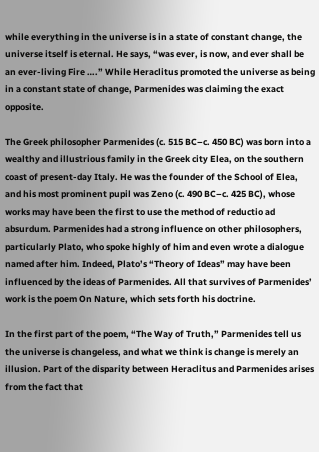while everything in the universe is in a state of constant change, the universe itself is eternal. He says, “was ever, is now, and ever shall be an ever-living Fire ….” While Heraclitus promoted the universe as being in a constant state of change, Parmenides was claiming the exact opposite.

The Greek philosopher Parmenides (c. 515 BC–c. 450 BC) was born into a wealthy and illustrious family in the Greek city Elea, on the southern coast of present-day Italy. He was the founder of the School of Elea, and his most prominent pupil was Zeno (c. 490 BC–c. 425 BC), whose works may have been the first to use the method of reductio ad absurdum. Parmenides had a strong influence on other philosophers, particularly Plato, who spoke highly of him and even wrote a dialogue named after him. Indeed, Plato’s “Theory of Ideas” may have been influenced by the ideas of Parmenides. All that survives of Parmenides’ work is the poem On Nature, which sets forth his doctrine.

In the first part of the poem, “The Way of Truth,” Parmenides tell us the universe is changeless, and what we think is change is merely an illusion. Part of the disparity between Heraclitus and Parmenides arises from the fact that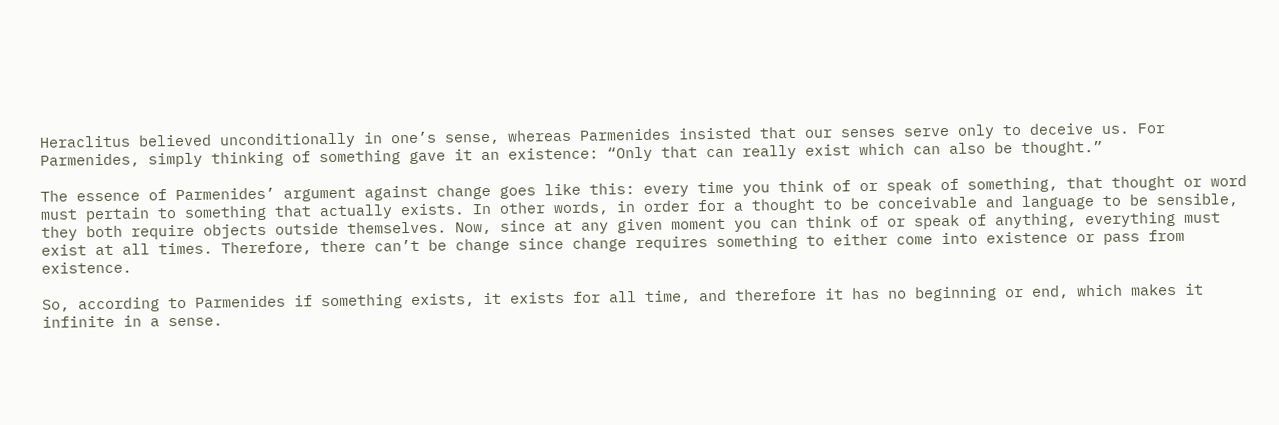Heraclitus believed unconditionally in one’s sense, whereas Parmenides insisted that our senses serve only to deceive us. For Parmenides, simply thinking of something gave it an existence: “Only that can really exist which can also be thought.”

The essence of Parmenides’ argument against change goes like this: every time you think of or speak of something, that thought or word must pertain to something that actually exists. In other words, in order for a thought to be conceivable and language to be sensible, they both require objects outside themselves. Now, since at any given moment you can think of or speak of anything, everything must exist at all times. Therefore, there can’t be change since change requires something to either come into existence or pass from existence.

So, according to Parmenides if something exists, it exists for all time, and therefore it has no beginning or end, which makes it infinite in a sense.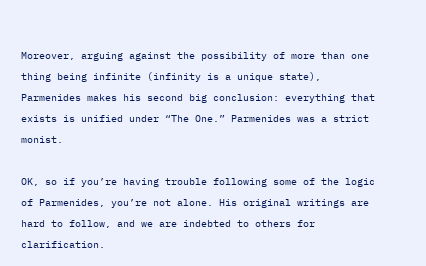Moreover, arguing against the possibility of more than one thing being infinite (infinity is a unique state), Parmenides makes his second big conclusion: everything that exists is unified under “The One.” Parmenides was a strict monist.

OK, so if you’re having trouble following some of the logic of Parmenides, you’re not alone. His original writings are hard to follow, and we are indebted to others for clarification.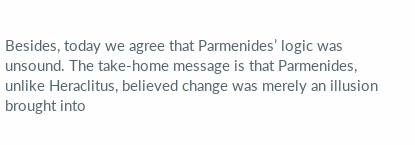Besides, today we agree that Parmenides’ logic was unsound. The take-home message is that Parmenides, unlike Heraclitus, believed change was merely an illusion brought into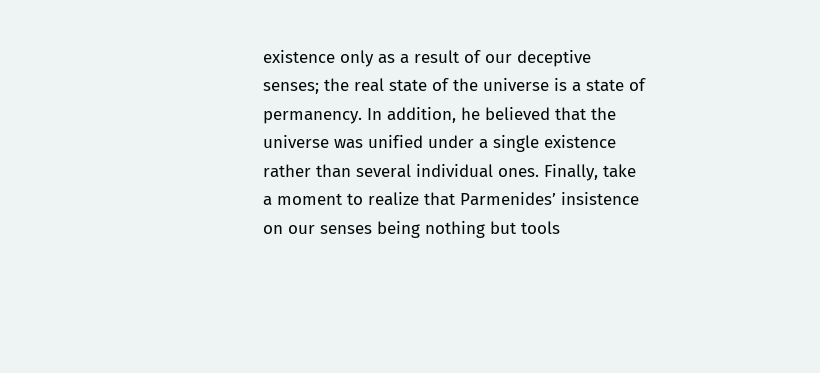existence only as a result of our deceptive senses; the real state of the universe is a state of permanency. In addition, he believed that the universe was unified under a single existence rather than several individual ones. Finally, take a moment to realize that Parmenides’ insistence on our senses being nothing but tools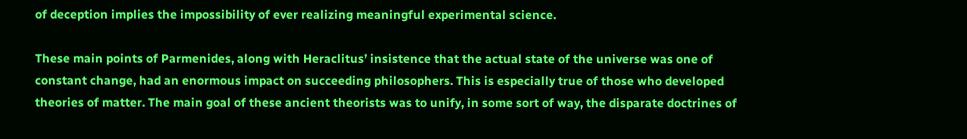of deception implies the impossibility of ever realizing meaningful experimental science.

These main points of Parmenides, along with Heraclitus’ insistence that the actual state of the universe was one of constant change, had an enormous impact on succeeding philosophers. This is especially true of those who developed theories of matter. The main goal of these ancient theorists was to unify, in some sort of way, the disparate doctrines of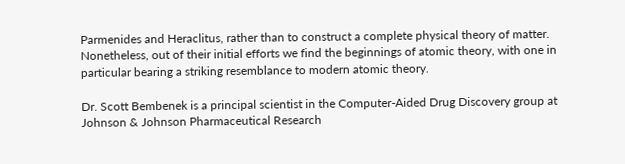Parmenides and Heraclitus, rather than to construct a complete physical theory of matter. Nonetheless, out of their initial efforts we find the beginnings of atomic theory, with one in particular bearing a striking resemblance to modern atomic theory.

Dr. Scott Bembenek is a principal scientist in the Computer-Aided Drug Discovery group at Johnson & Johnson Pharmaceutical Research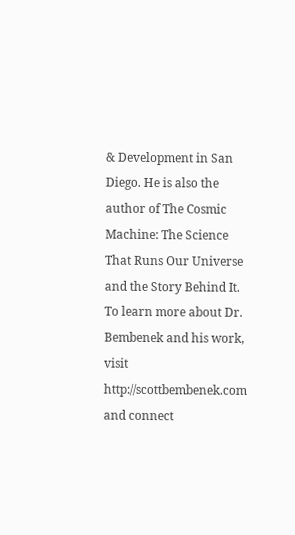& Development in San Diego. He is also the author of The Cosmic Machine: The Science That Runs Our Universe and the Story Behind It. To learn more about Dr. Bembenek and his work, visit http://scottbembenek.com and connect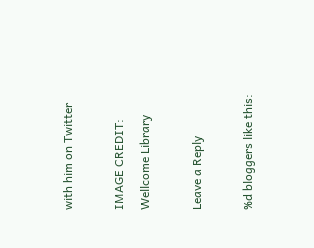with him on Twitter

IMAGE CREDIT: Wellcome Library

Leave a Reply

%d bloggers like this: